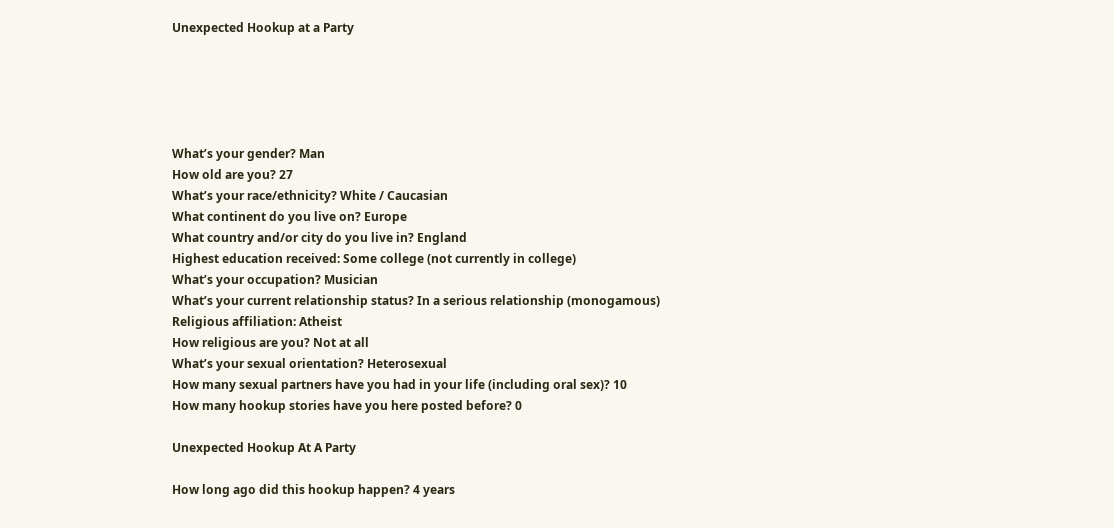Unexpected Hookup at a Party





What’s your gender? Man
How old are you? 27
What’s your race/ethnicity? White / Caucasian
What continent do you live on? Europe
What country and/or city do you live in? England
Highest education received: Some college (not currently in college)
What’s your occupation? Musician
What’s your current relationship status? In a serious relationship (monogamous)
Religious affiliation: Atheist
How religious are you? Not at all
What’s your sexual orientation? Heterosexual
How many sexual partners have you had in your life (including oral sex)? 10
How many hookup stories have you here posted before? 0

Unexpected Hookup At A Party

How long ago did this hookup happen? 4 years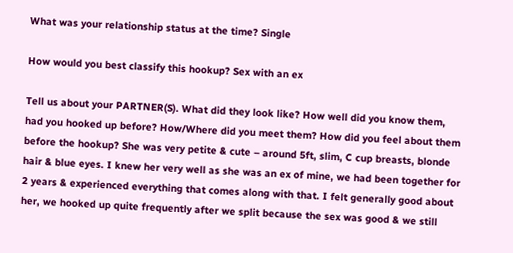What was your relationship status at the time? Single

How would you best classify this hookup? Sex with an ex

Tell us about your PARTNER(S). What did they look like? How well did you know them, had you hooked up before? How/Where did you meet them? How did you feel about them before the hookup? She was very petite & cute – around 5ft, slim, C cup breasts, blonde hair & blue eyes. I knew her very well as she was an ex of mine, we had been together for 2 years & experienced everything that comes along with that. I felt generally good about her, we hooked up quite frequently after we split because the sex was good & we still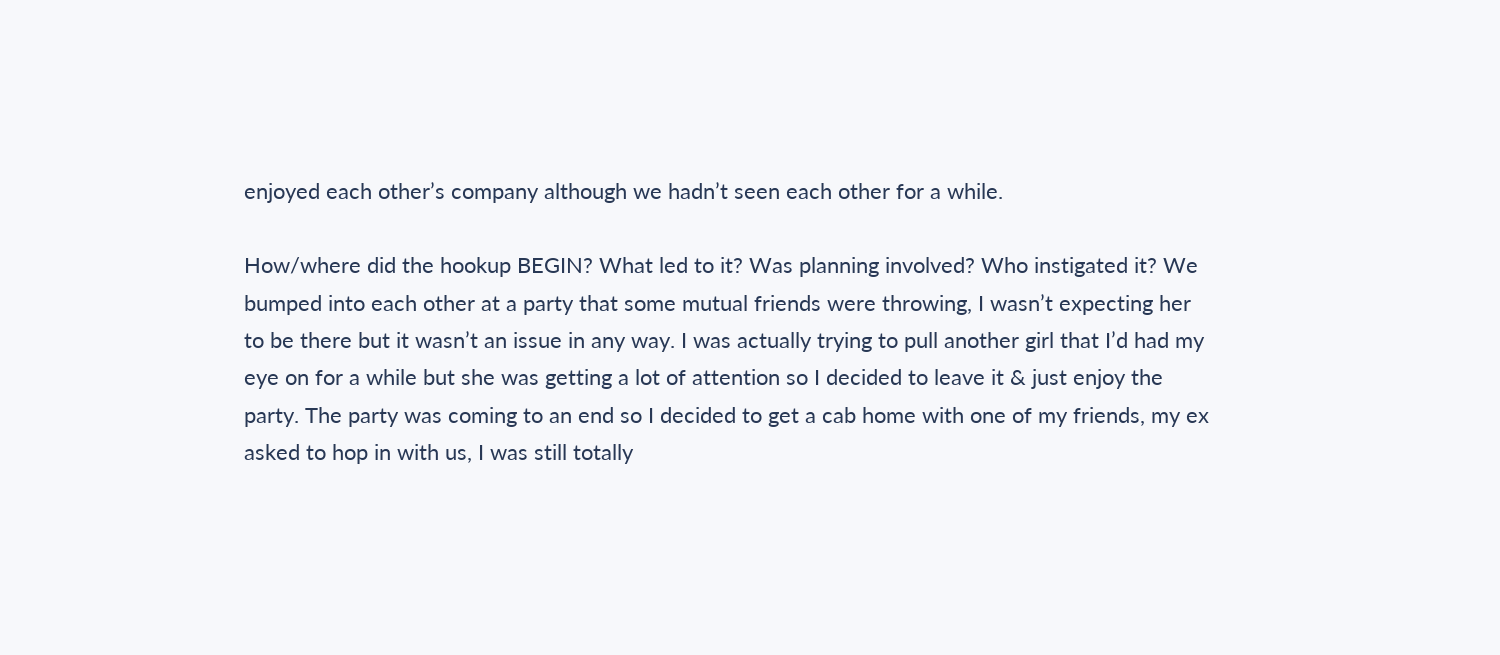enjoyed each other’s company although we hadn’t seen each other for a while.

How/where did the hookup BEGIN? What led to it? Was planning involved? Who instigated it? We bumped into each other at a party that some mutual friends were throwing, I wasn’t expecting her to be there but it wasn’t an issue in any way. I was actually trying to pull another girl that I’d had my eye on for a while but she was getting a lot of attention so I decided to leave it & just enjoy the party. The party was coming to an end so I decided to get a cab home with one of my friends, my ex asked to hop in with us, I was still totally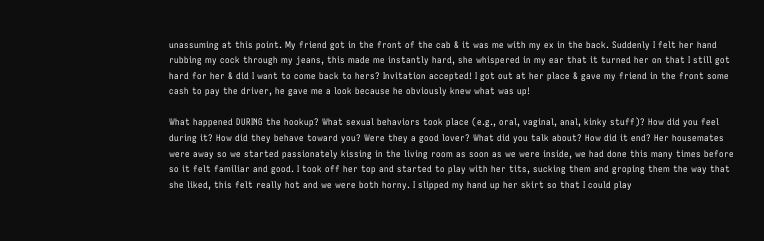unassuming at this point. My friend got in the front of the cab & it was me with my ex in the back. Suddenly I felt her hand rubbing my cock through my jeans, this made me instantly hard, she whispered in my ear that it turned her on that I still got hard for her & did I want to come back to hers? Invitation accepted! I got out at her place & gave my friend in the front some cash to pay the driver, he gave me a look because he obviously knew what was up!

What happened DURING the hookup? What sexual behaviors took place (e.g., oral, vaginal, anal, kinky stuff)? How did you feel during it? How did they behave toward you? Were they a good lover? What did you talk about? How did it end? Her housemates were away so we started passionately kissing in the living room as soon as we were inside, we had done this many times before so it felt familiar and good. I took off her top and started to play with her tits, sucking them and groping them the way that she liked, this felt really hot and we were both horny. I slipped my hand up her skirt so that I could play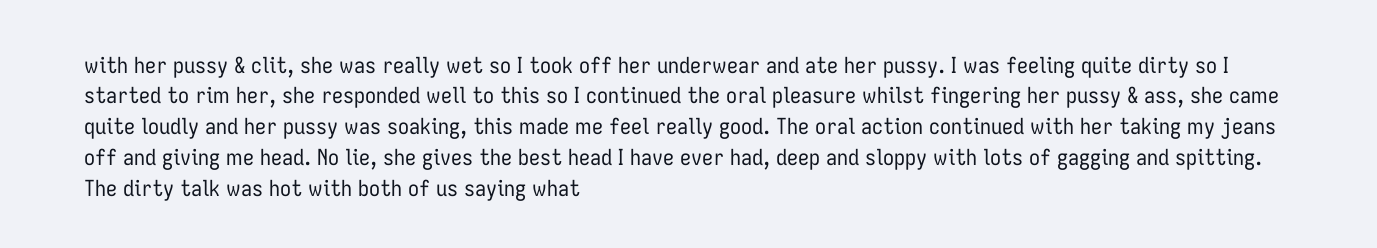with her pussy & clit, she was really wet so I took off her underwear and ate her pussy. I was feeling quite dirty so I started to rim her, she responded well to this so I continued the oral pleasure whilst fingering her pussy & ass, she came quite loudly and her pussy was soaking, this made me feel really good. The oral action continued with her taking my jeans off and giving me head. No lie, she gives the best head I have ever had, deep and sloppy with lots of gagging and spitting. The dirty talk was hot with both of us saying what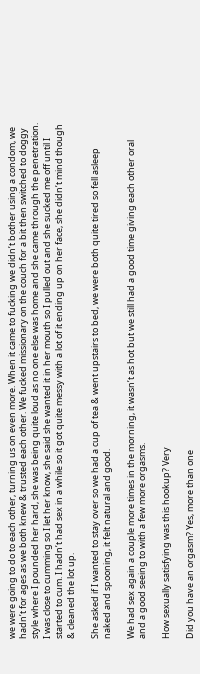we were going to do to each other, turning us on even more. When it came to fucking we didn’t bother using a condom, we hadn’t for ages as we both knew & trusted each other. We fucked missionary on the couch for a bit then switched to doggy style where I pounded her hard, she was being quite loud as no one else was home and she came through the penetration. I was close to cumming so I let her know, she said she wanted it in her mouth so I pulled out and she sucked me off until I started to cum. I hadn’t had sex in a while so it got quite messy with a lot of it ending up on her face, she didn’t mind though & cleaned the lot up.

She asked if I wanted to stay over so we had a cup of tea & went upstairs to bed, we were both quite tired so fell asleep naked and spooning, it felt natural and good.

We had sex again a couple more times in the morning, it wasn’t as hot but we still had a good time giving each other oral and a good seeing to with a few more orgasms.

How sexually satisfying was this hookup? Very

Did you have an orgasm? Yes, more than one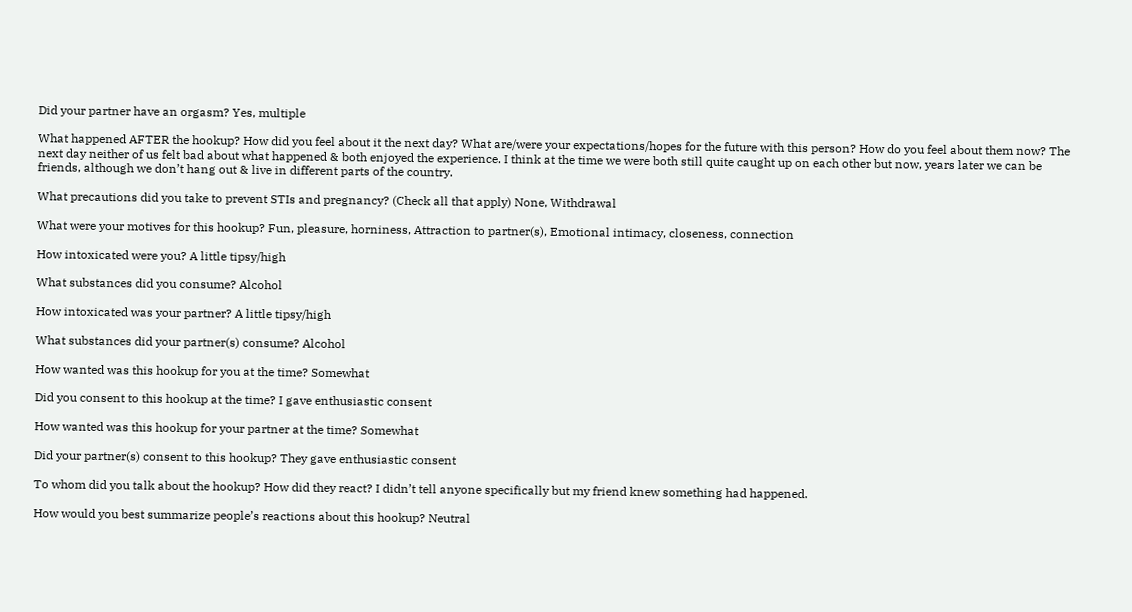Did your partner have an orgasm? Yes, multiple

What happened AFTER the hookup? How did you feel about it the next day? What are/were your expectations/hopes for the future with this person? How do you feel about them now? The next day neither of us felt bad about what happened & both enjoyed the experience. I think at the time we were both still quite caught up on each other but now, years later we can be friends, although we don’t hang out & live in different parts of the country.

What precautions did you take to prevent STIs and pregnancy? (Check all that apply) None, Withdrawal

What were your motives for this hookup? Fun, pleasure, horniness, Attraction to partner(s), Emotional intimacy, closeness, connection

How intoxicated were you? A little tipsy/high

What substances did you consume? Alcohol

How intoxicated was your partner? A little tipsy/high

What substances did your partner(s) consume? Alcohol

How wanted was this hookup for you at the time? Somewhat

Did you consent to this hookup at the time? I gave enthusiastic consent

How wanted was this hookup for your partner at the time? Somewhat

Did your partner(s) consent to this hookup? They gave enthusiastic consent

To whom did you talk about the hookup? How did they react? I didn’t tell anyone specifically but my friend knew something had happened.

How would you best summarize people’s reactions about this hookup? Neutral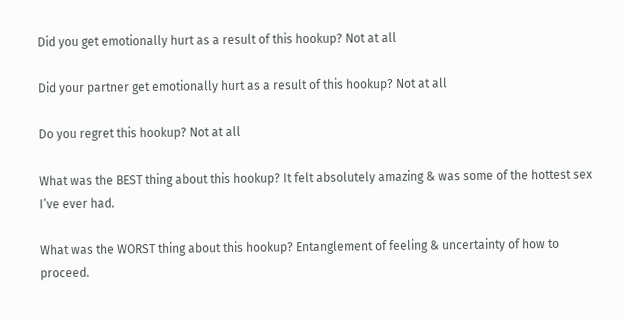Did you get emotionally hurt as a result of this hookup? Not at all

Did your partner get emotionally hurt as a result of this hookup? Not at all

Do you regret this hookup? Not at all

What was the BEST thing about this hookup? It felt absolutely amazing & was some of the hottest sex I’ve ever had.

What was the WORST thing about this hookup? Entanglement of feeling & uncertainty of how to proceed.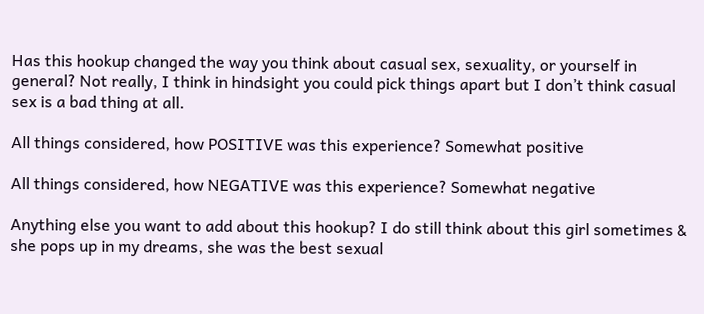Has this hookup changed the way you think about casual sex, sexuality, or yourself in general? Not really, I think in hindsight you could pick things apart but I don’t think casual sex is a bad thing at all.

All things considered, how POSITIVE was this experience? Somewhat positive

All things considered, how NEGATIVE was this experience? Somewhat negative

Anything else you want to add about this hookup? I do still think about this girl sometimes & she pops up in my dreams, she was the best sexual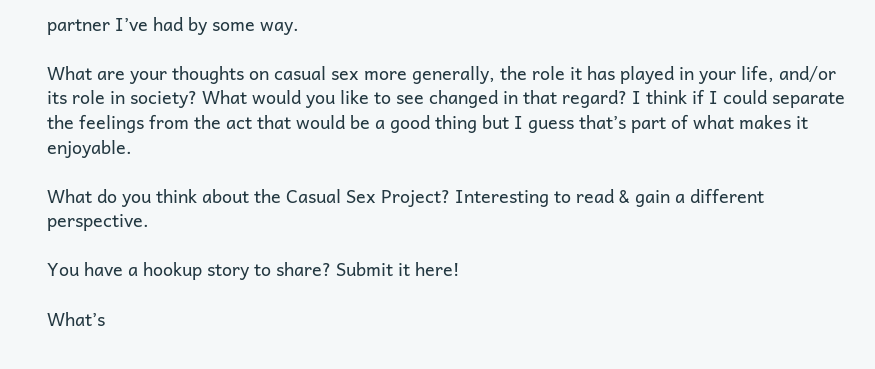partner I’ve had by some way.

What are your thoughts on casual sex more generally, the role it has played in your life, and/or its role in society? What would you like to see changed in that regard? I think if I could separate the feelings from the act that would be a good thing but I guess that’s part of what makes it enjoyable.

What do you think about the Casual Sex Project? Interesting to read & gain a different perspective.

You have a hookup story to share? Submit it here!

What’s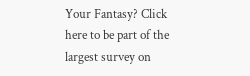Your Fantasy? Click here to be part of the largest survey on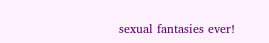sexual fantasies ever!